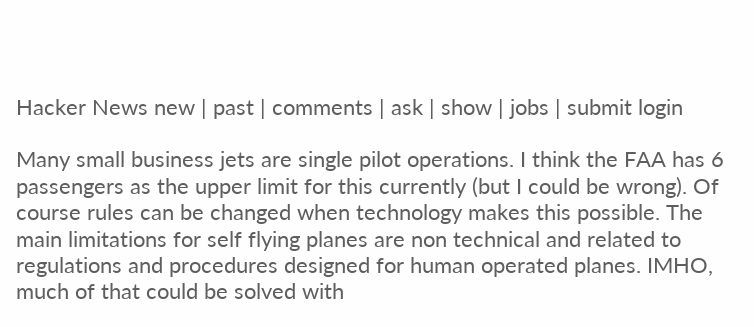Hacker News new | past | comments | ask | show | jobs | submit login

Many small business jets are single pilot operations. I think the FAA has 6 passengers as the upper limit for this currently (but I could be wrong). Of course rules can be changed when technology makes this possible. The main limitations for self flying planes are non technical and related to regulations and procedures designed for human operated planes. IMHO, much of that could be solved with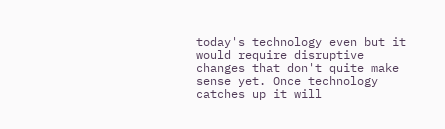today's technology even but it would require disruptive changes that don't quite make sense yet. Once technology catches up it will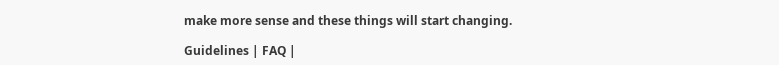make more sense and these things will start changing.

Guidelines | FAQ |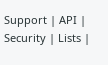Support | API | Security | Lists |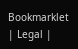Bookmarklet | Legal |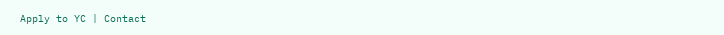Apply to YC | Contact